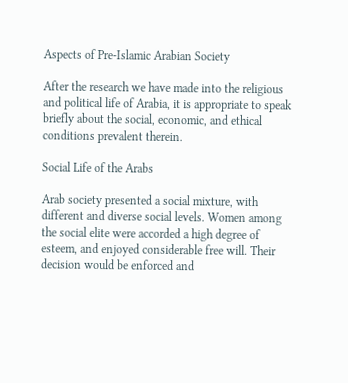Aspects of Pre-Islamic Arabian Society

After the research we have made into the religious and political life of Arabia, it is appropriate to speak briefly about the social, economic, and ethical conditions prevalent therein.

Social Life of the Arabs

Arab society presented a social mixture, with different and diverse social levels. Women among the social elite were accorded a high degree of esteem, and enjoyed considerable free will. Their decision would be enforced and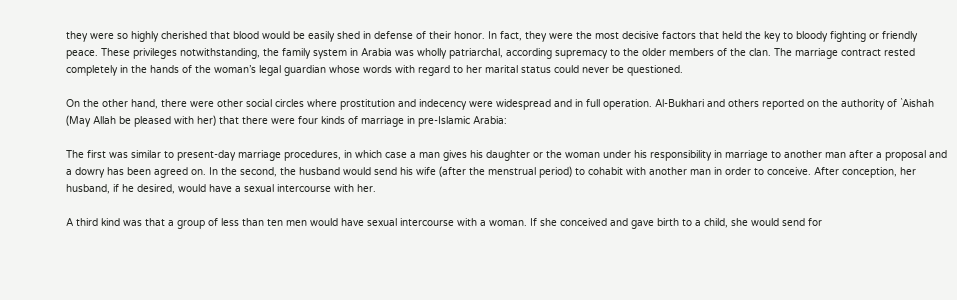they were so highly cherished that blood would be easily shed in defense of their honor. In fact, they were the most decisive factors that held the key to bloody fighting or friendly peace. These privileges notwithstanding, the family system in Arabia was wholly patriarchal, according supremacy to the older members of the clan. The marriage contract rested completely in the hands of the woman’s legal guardian whose words with regard to her marital status could never be questioned.

On the other hand, there were other social circles where prostitution and indecency were widespread and in full operation. Al-Bukhari and others reported on the authority of `Aishah (May Allah be pleased with her) that there were four kinds of marriage in pre-Islamic Arabia:

The first was similar to present-day marriage procedures, in which case a man gives his daughter or the woman under his responsibility in marriage to another man after a proposal and a dowry has been agreed on. In the second, the husband would send his wife (after the menstrual period) to cohabit with another man in order to conceive. After conception, her husband, if he desired, would have a sexual intercourse with her.

A third kind was that a group of less than ten men would have sexual intercourse with a woman. If she conceived and gave birth to a child, she would send for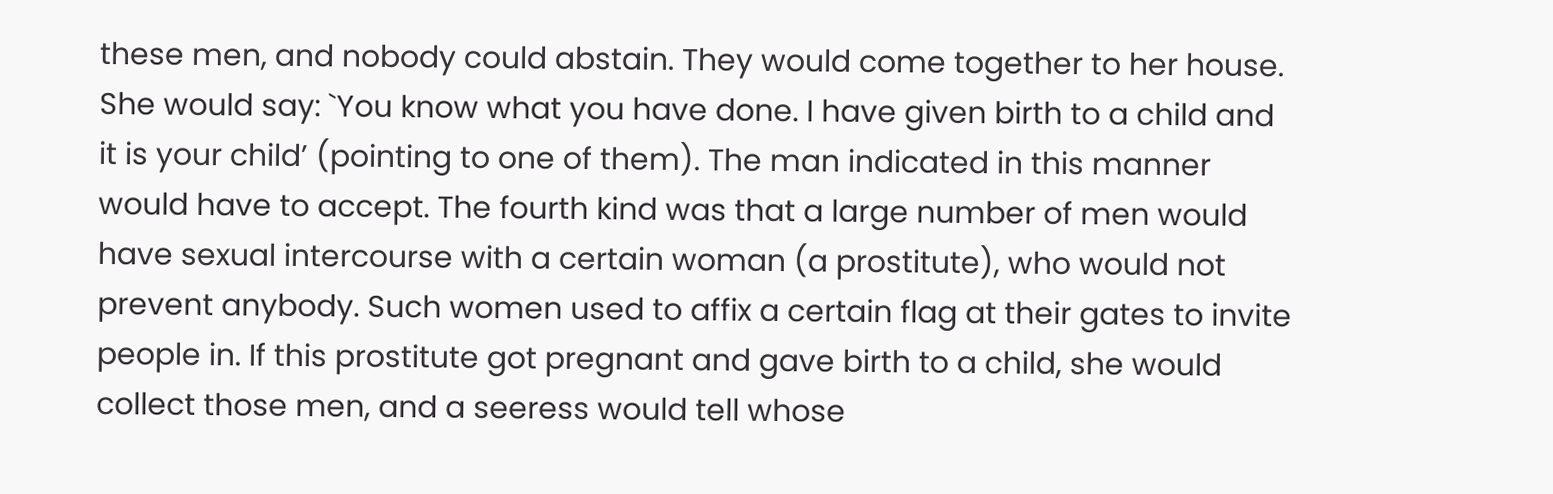these men, and nobody could abstain. They would come together to her house. She would say: `You know what you have done. I have given birth to a child and it is your child’ (pointing to one of them). The man indicated in this manner would have to accept. The fourth kind was that a large number of men would have sexual intercourse with a certain woman (a prostitute), who would not prevent anybody. Such women used to affix a certain flag at their gates to invite people in. If this prostitute got pregnant and gave birth to a child, she would collect those men, and a seeress would tell whose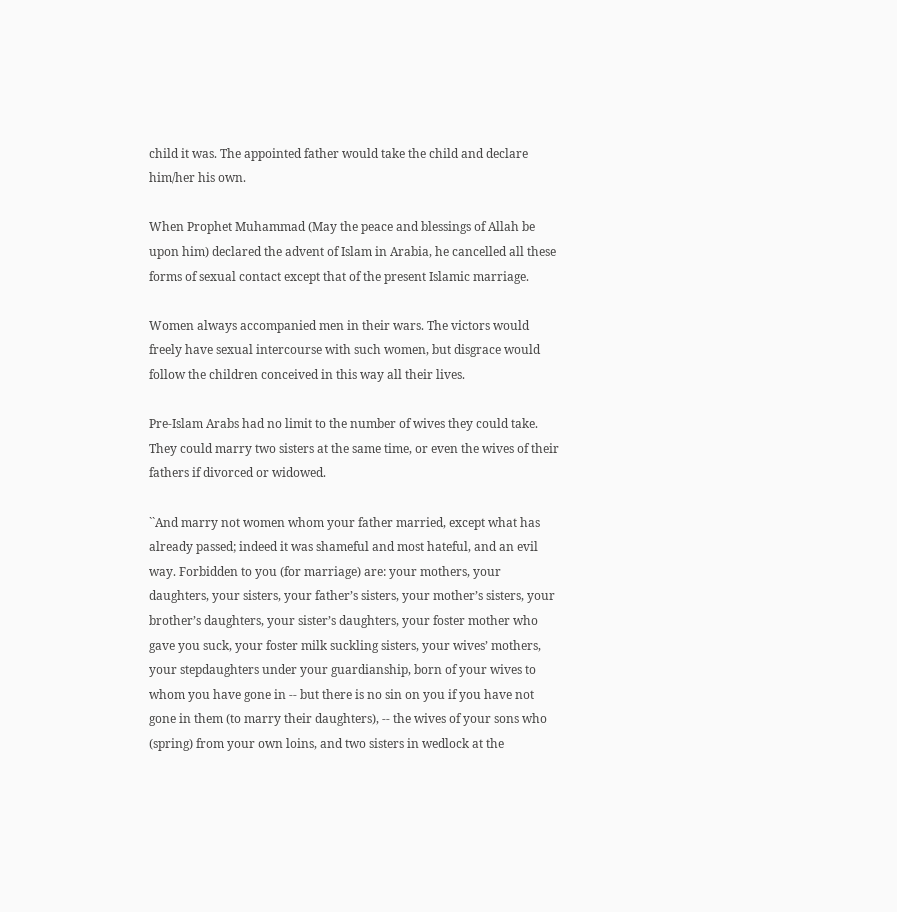child it was. The appointed father would take the child and declare him/her his own.

When Prophet Muhammad (May the peace and blessings of Allah be upon him) declared the advent of Islam in Arabia, he cancelled all these forms of sexual contact except that of the present Islamic marriage.

Women always accompanied men in their wars. The victors would freely have sexual intercourse with such women, but disgrace would follow the children conceived in this way all their lives.

Pre-Islam Arabs had no limit to the number of wives they could take. They could marry two sisters at the same time, or even the wives of their fathers if divorced or widowed.

``And marry not women whom your father married, except what has already passed; indeed it was shameful and most hateful, and an evil way. Forbidden to you (for marriage) are: your mothers, your daughters, your sisters, your father’s sisters, your mother’s sisters, your brother’s daughters, your sister’s daughters, your foster mother who gave you suck, your foster milk suckling sisters, your wives’ mothers, your stepdaughters under your guardianship, born of your wives to whom you have gone in -- but there is no sin on you if you have not gone in them (to marry their daughters), -- the wives of your sons who (spring) from your own loins, and two sisters in wedlock at the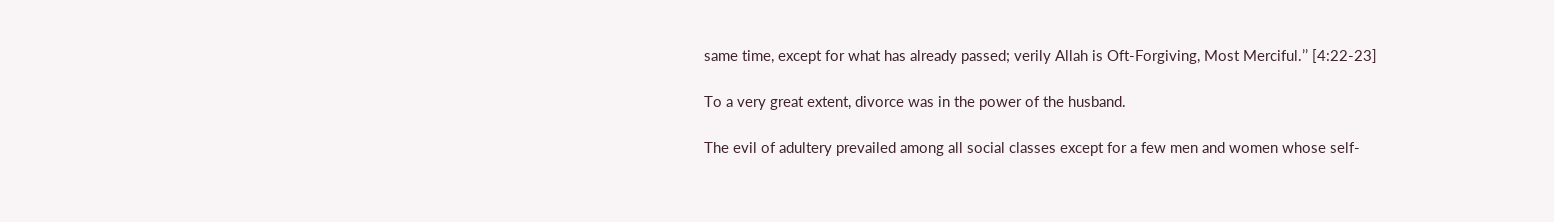same time, except for what has already passed; verily Allah is Oft-Forgiving, Most Merciful.’’ [4:22-23]

To a very great extent, divorce was in the power of the husband.

The evil of adultery prevailed among all social classes except for a few men and women whose self-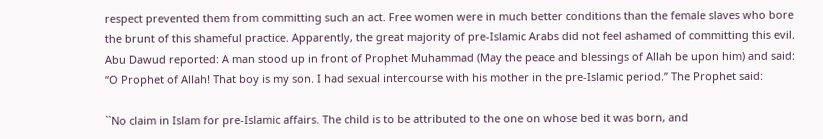respect prevented them from committing such an act. Free women were in much better conditions than the female slaves who bore the brunt of this shameful practice. Apparently, the great majority of pre-Islamic Arabs did not feel ashamed of committing this evil. Abu Dawud reported: A man stood up in front of Prophet Muhammad (May the peace and blessings of Allah be upon him) and said: “O Prophet of Allah! That boy is my son. I had sexual intercourse with his mother in the pre-Islamic period.’’ The Prophet said:

``No claim in Islam for pre-Islamic affairs. The child is to be attributed to the one on whose bed it was born, and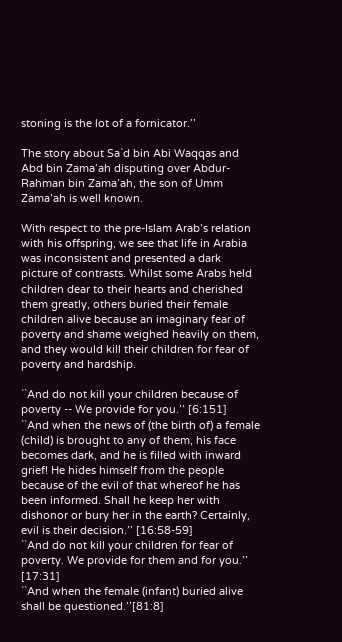stoning is the lot of a fornicator.’’

The story about Sa`d bin Abi Waqqas and Abd bin Zama’ah disputing over Abdur-Rahman bin Zama’ah, the son of Umm Zama’ah is well known.

With respect to the pre-Islam Arab’s relation with his offspring, we see that life in Arabia was inconsistent and presented a dark picture of contrasts. Whilst some Arabs held children dear to their hearts and cherished them greatly, others buried their female children alive because an imaginary fear of poverty and shame weighed heavily on them, and they would kill their children for fear of poverty and hardship.

``And do not kill your children because of poverty -- We provide for you.’’ [6:151]
``And when the news of (the birth of) a female (child) is brought to any of them, his face becomes dark, and he is filled with inward grief! He hides himself from the people because of the evil of that whereof he has been informed. Shall he keep her with dishonor or bury her in the earth? Certainly, evil is their decision.’’ [16:58-59]
``And do not kill your children for fear of poverty. We provide for them and for you.’’ [17:31]
``And when the female (infant) buried alive shall be questioned.’’[81:8]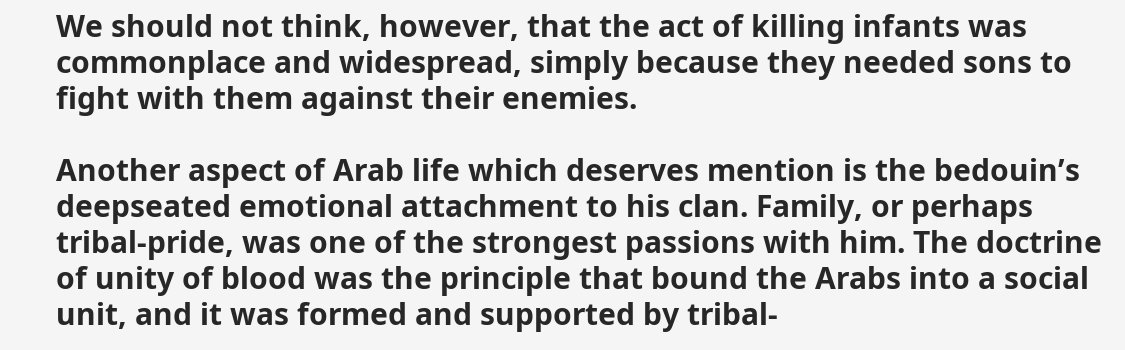We should not think, however, that the act of killing infants was commonplace and widespread, simply because they needed sons to fight with them against their enemies.

Another aspect of Arab life which deserves mention is the bedouin’s deepseated emotional attachment to his clan. Family, or perhaps tribal-pride, was one of the strongest passions with him. The doctrine of unity of blood was the principle that bound the Arabs into a social unit, and it was formed and supported by tribal-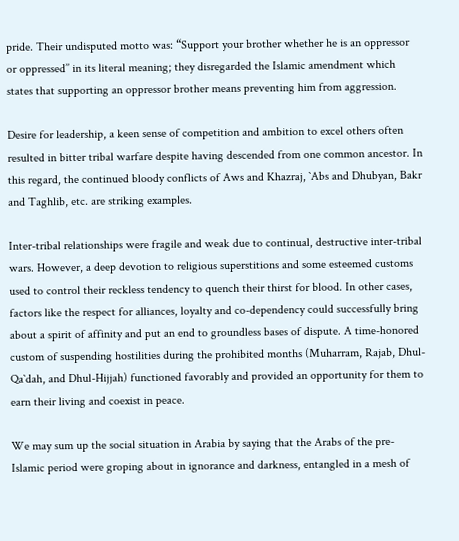pride. Their undisputed motto was: “Support your brother whether he is an oppressor or oppressed’’ in its literal meaning; they disregarded the Islamic amendment which states that supporting an oppressor brother means preventing him from aggression.

Desire for leadership, a keen sense of competition and ambition to excel others often resulted in bitter tribal warfare despite having descended from one common ancestor. In this regard, the continued bloody conflicts of Aws and Khazraj, `Abs and Dhubyan, Bakr and Taghlib, etc. are striking examples.

Inter-tribal relationships were fragile and weak due to continual, destructive inter-tribal wars. However, a deep devotion to religious superstitions and some esteemed customs used to control their reckless tendency to quench their thirst for blood. In other cases, factors like the respect for alliances, loyalty and co-dependency could successfully bring about a spirit of affinity and put an end to groundless bases of dispute. A time-honored custom of suspending hostilities during the prohibited months (Muharram, Rajab, Dhul-Qa`dah, and Dhul-Hijjah) functioned favorably and provided an opportunity for them to earn their living and coexist in peace.

We may sum up the social situation in Arabia by saying that the Arabs of the pre-Islamic period were groping about in ignorance and darkness, entangled in a mesh of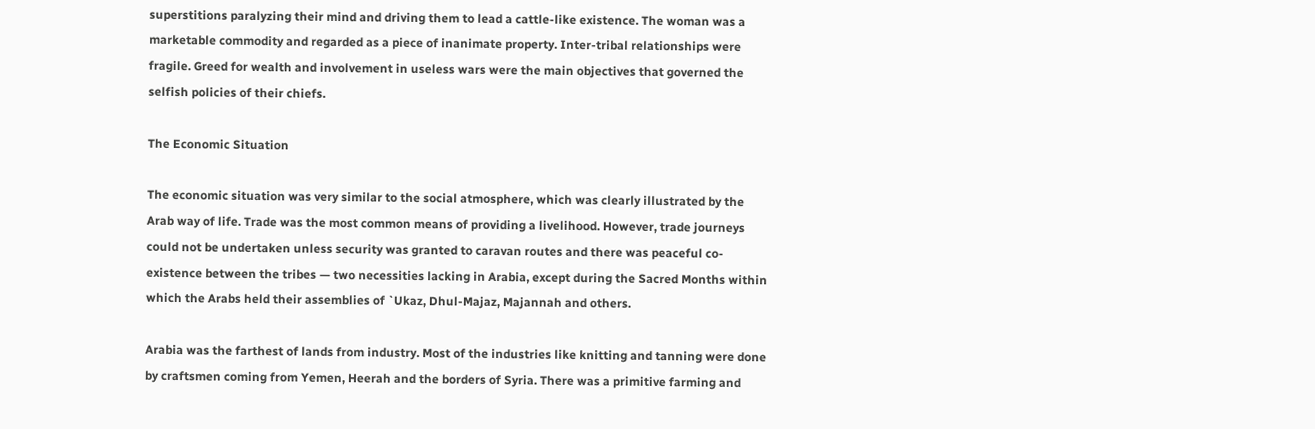superstitions paralyzing their mind and driving them to lead a cattle-like existence. The woman was a marketable commodity and regarded as a piece of inanimate property. Inter-tribal relationships were fragile. Greed for wealth and involvement in useless wars were the main objectives that governed the selfish policies of their chiefs.

The Economic Situation

The economic situation was very similar to the social atmosphere, which was clearly illustrated by the Arab way of life. Trade was the most common means of providing a livelihood. However, trade journeys could not be undertaken unless security was granted to caravan routes and there was peaceful co-existence between the tribes — two necessities lacking in Arabia, except during the Sacred Months within which the Arabs held their assemblies of `Ukaz, Dhul-Majaz, Majannah and others.

Arabia was the farthest of lands from industry. Most of the industries like knitting and tanning were done by craftsmen coming from Yemen, Heerah and the borders of Syria. There was a primitive farming and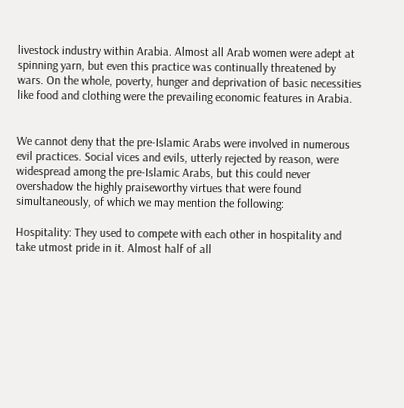livestock industry within Arabia. Almost all Arab women were adept at spinning yarn, but even this practice was continually threatened by wars. On the whole, poverty, hunger and deprivation of basic necessities like food and clothing were the prevailing economic features in Arabia.


We cannot deny that the pre-Islamic Arabs were involved in numerous evil practices. Social vices and evils, utterly rejected by reason, were widespread among the pre-Islamic Arabs, but this could never overshadow the highly praiseworthy virtues that were found simultaneously, of which we may mention the following:

Hospitality: They used to compete with each other in hospitality and take utmost pride in it. Almost half of all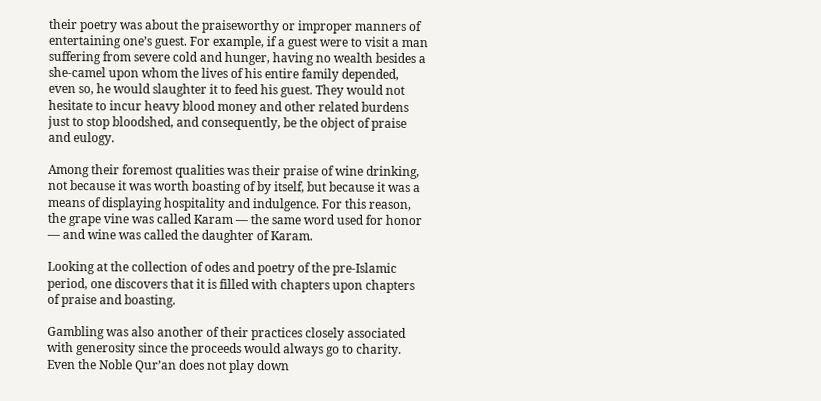their poetry was about the praiseworthy or improper manners of entertaining one’s guest. For example, if a guest were to visit a man suffering from severe cold and hunger, having no wealth besides a she-camel upon whom the lives of his entire family depended, even so, he would slaughter it to feed his guest. They would not hesitate to incur heavy blood money and other related burdens just to stop bloodshed, and consequently, be the object of praise and eulogy.

Among their foremost qualities was their praise of wine drinking, not because it was worth boasting of by itself, but because it was a means of displaying hospitality and indulgence. For this reason, the grape vine was called Karam — the same word used for honor — and wine was called the daughter of Karam.

Looking at the collection of odes and poetry of the pre-Islamic period, one discovers that it is filled with chapters upon chapters of praise and boasting.

Gambling was also another of their practices closely associated with generosity since the proceeds would always go to charity. Even the Noble Qur’an does not play down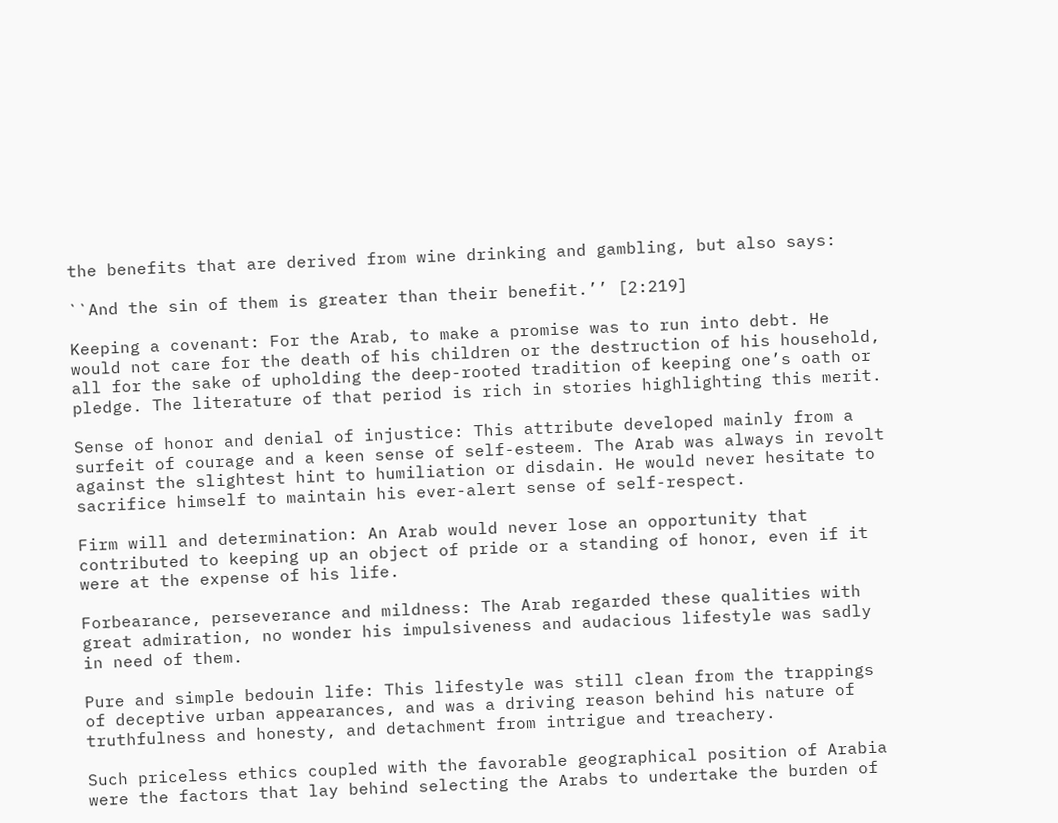the benefits that are derived from wine drinking and gambling, but also says:

``And the sin of them is greater than their benefit.’’ [2:219]

Keeping a covenant: For the Arab, to make a promise was to run into debt. He would not care for the death of his children or the destruction of his household, all for the sake of upholding the deep-rooted tradition of keeping one’s oath or pledge. The literature of that period is rich in stories highlighting this merit.

Sense of honor and denial of injustice: This attribute developed mainly from a surfeit of courage and a keen sense of self-esteem. The Arab was always in revolt against the slightest hint to humiliation or disdain. He would never hesitate to sacrifice himself to maintain his ever-alert sense of self-respect.

Firm will and determination: An Arab would never lose an opportunity that contributed to keeping up an object of pride or a standing of honor, even if it were at the expense of his life.

Forbearance, perseverance and mildness: The Arab regarded these qualities with great admiration, no wonder his impulsiveness and audacious lifestyle was sadly in need of them.

Pure and simple bedouin life: This lifestyle was still clean from the trappings of deceptive urban appearances, and was a driving reason behind his nature of truthfulness and honesty, and detachment from intrigue and treachery.

Such priceless ethics coupled with the favorable geographical position of Arabia were the factors that lay behind selecting the Arabs to undertake the burden of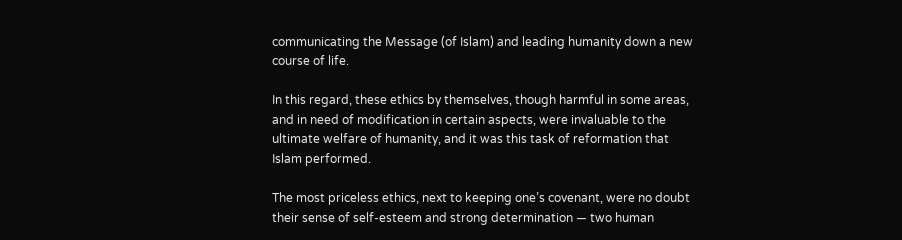communicating the Message (of Islam) and leading humanity down a new course of life.

In this regard, these ethics by themselves, though harmful in some areas, and in need of modification in certain aspects, were invaluable to the ultimate welfare of humanity, and it was this task of reformation that Islam performed.

The most priceless ethics, next to keeping one’s covenant, were no doubt their sense of self-esteem and strong determination — two human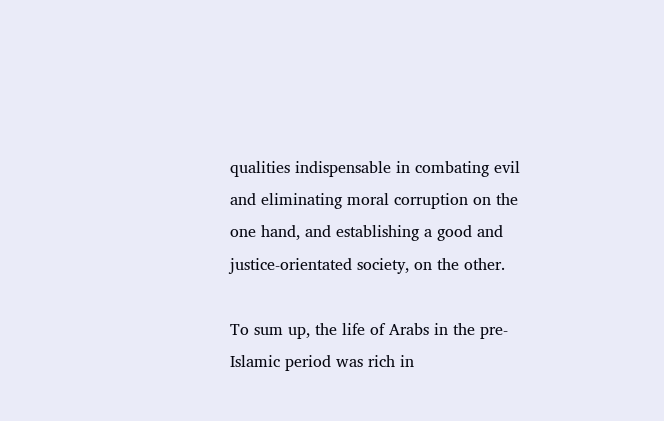qualities indispensable in combating evil and eliminating moral corruption on the one hand, and establishing a good and justice-orientated society, on the other.

To sum up, the life of Arabs in the pre-Islamic period was rich in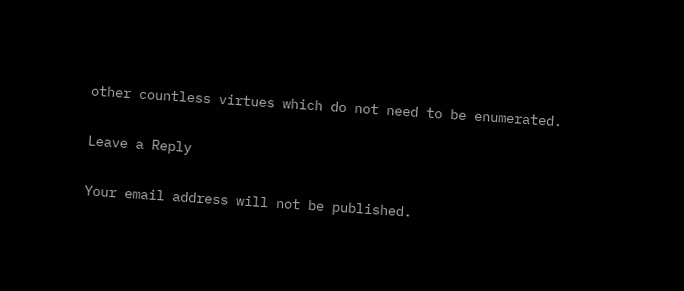other countless virtues which do not need to be enumerated.

Leave a Reply

Your email address will not be published.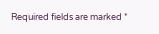Required fields are marked *